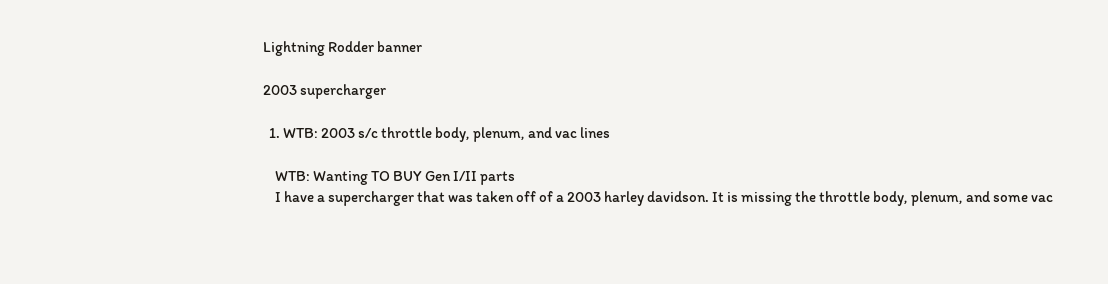Lightning Rodder banner

2003 supercharger

  1. WTB: 2003 s/c throttle body, plenum, and vac lines

    WTB: Wanting TO BUY Gen I/II parts
    I have a supercharger that was taken off of a 2003 harley davidson. It is missing the throttle body, plenum, and some vac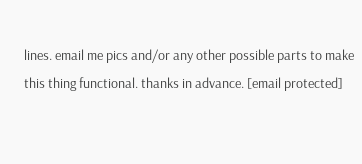lines. email me pics and/or any other possible parts to make this thing functional. thanks in advance. [email protected]